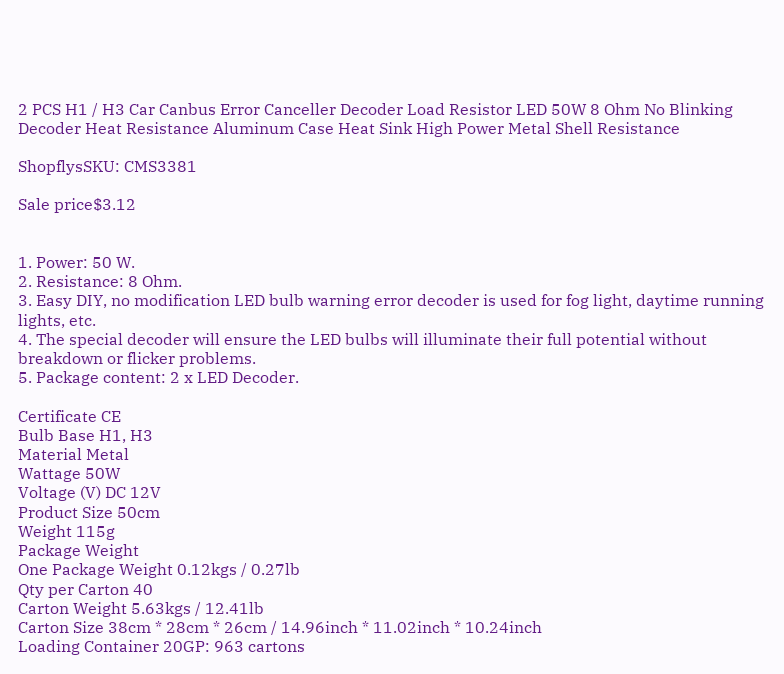2 PCS H1 / H3 Car Canbus Error Canceller Decoder Load Resistor LED 50W 8 Ohm No Blinking Decoder Heat Resistance Aluminum Case Heat Sink High Power Metal Shell Resistance

ShopflysSKU: CMS3381

Sale price$3.12


1. Power: 50 W.
2. Resistance: 8 Ohm.
3. Easy DIY, no modification LED bulb warning error decoder is used for fog light, daytime running lights, etc.
4. The special decoder will ensure the LED bulbs will illuminate their full potential without breakdown or flicker problems.
5. Package content: 2 x LED Decoder.

Certificate CE
Bulb Base H1, H3
Material Metal
Wattage 50W
Voltage (V) DC 12V
Product Size 50cm
Weight 115g
Package Weight
One Package Weight 0.12kgs / 0.27lb
Qty per Carton 40
Carton Weight 5.63kgs / 12.41lb
Carton Size 38cm * 28cm * 26cm / 14.96inch * 11.02inch * 10.24inch
Loading Container 20GP: 963 cartons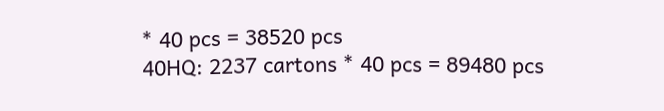* 40 pcs = 38520 pcs
40HQ: 2237 cartons * 40 pcs = 89480 pcs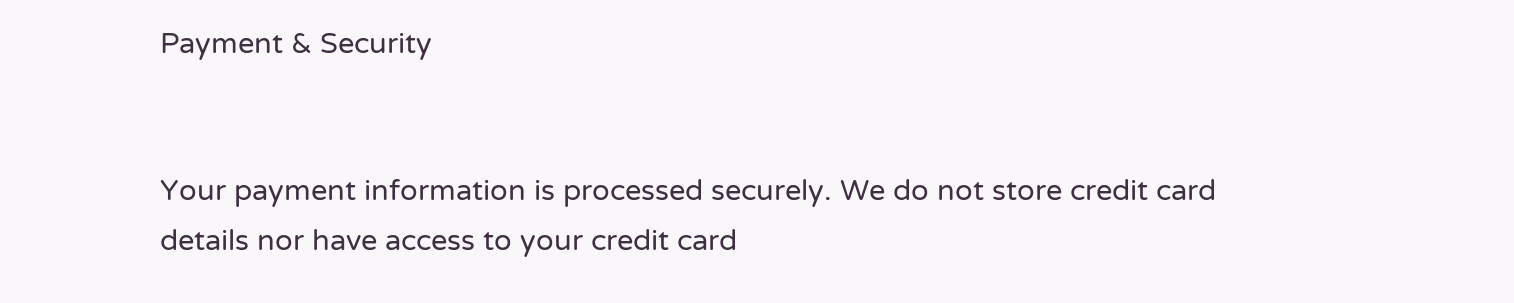Payment & Security


Your payment information is processed securely. We do not store credit card details nor have access to your credit card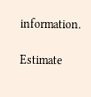information.

Estimate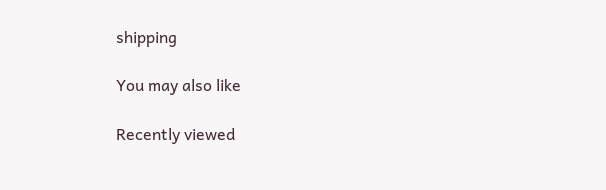shipping

You may also like

Recently viewed